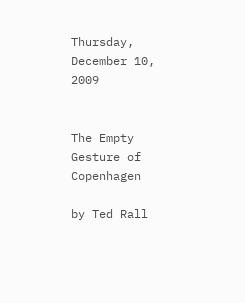Thursday, December 10, 2009


The Empty Gesture of Copenhagen

by Ted Rall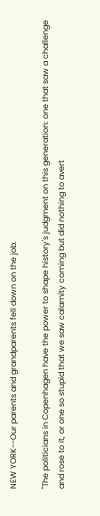NEW YORK--Our parents and grandparents fell down on the job.

"The politicians in Copenhagen have the power to shape history's judgment on this generation: one that saw a challenge and rose to it, or one so stupid that we saw calamity coming but did nothing to avert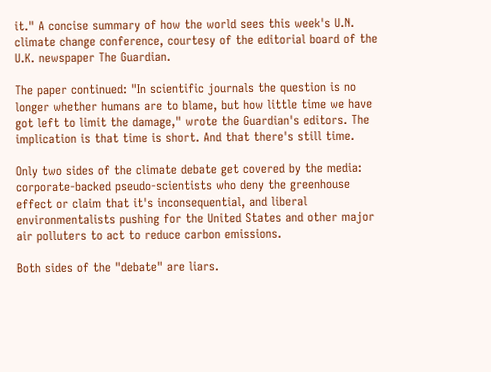it." A concise summary of how the world sees this week's U.N. climate change conference, courtesy of the editorial board of the U.K. newspaper The Guardian.

The paper continued: "In scientific journals the question is no longer whether humans are to blame, but how little time we have got left to limit the damage," wrote the Guardian's editors. The implication is that time is short. And that there's still time.

Only two sides of the climate debate get covered by the media: corporate-backed pseudo-scientists who deny the greenhouse effect or claim that it's inconsequential, and liberal environmentalists pushing for the United States and other major air polluters to act to reduce carbon emissions.

Both sides of the "debate" are liars.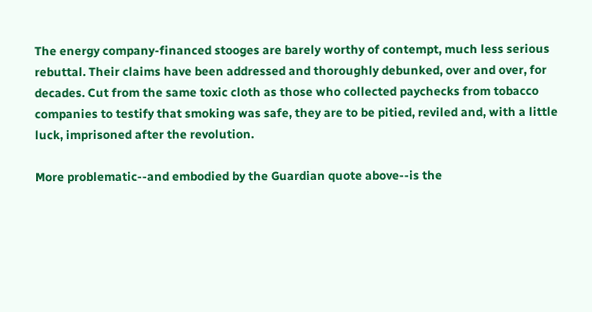The energy company-financed stooges are barely worthy of contempt, much less serious rebuttal. Their claims have been addressed and thoroughly debunked, over and over, for decades. Cut from the same toxic cloth as those who collected paychecks from tobacco companies to testify that smoking was safe, they are to be pitied, reviled and, with a little luck, imprisoned after the revolution.

More problematic--and embodied by the Guardian quote above--is the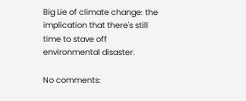Big Lie of climate change: the implication that there's still time to stave off environmental disaster.

No comments: